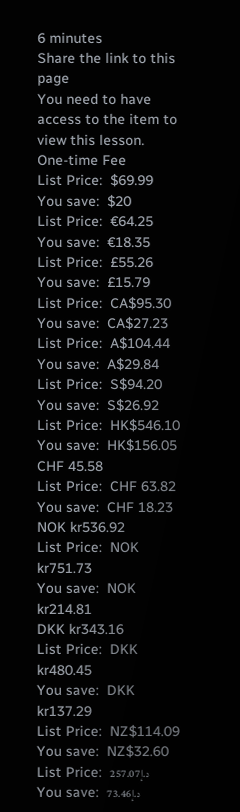6 minutes
Share the link to this page
You need to have access to the item to view this lesson.
One-time Fee
List Price:  $69.99
You save:  $20
List Price:  €64.25
You save:  €18.35
List Price:  £55.26
You save:  £15.79
List Price:  CA$95.30
You save:  CA$27.23
List Price:  A$104.44
You save:  A$29.84
List Price:  S$94.20
You save:  S$26.92
List Price:  HK$546.10
You save:  HK$156.05
CHF 45.58
List Price:  CHF 63.82
You save:  CHF 18.23
NOK kr536.92
List Price:  NOK kr751.73
You save:  NOK kr214.81
DKK kr343.16
List Price:  DKK kr480.45
You save:  DKK kr137.29
List Price:  NZ$114.09
You save:  NZ$32.60
List Price:  د.إ257.07
You save:  د.إ73.46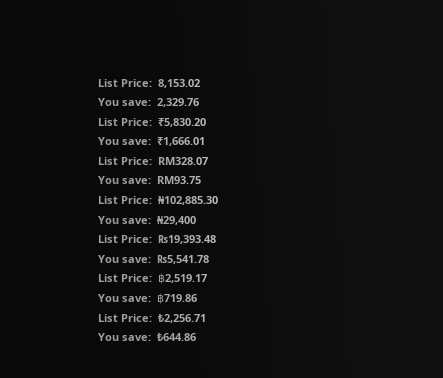List Price:  8,153.02
You save:  2,329.76
List Price:  ₹5,830.20
You save:  ₹1,666.01
List Price:  RM328.07
You save:  RM93.75
List Price:  ₦102,885.30
You save:  ₦29,400
List Price:  ₨19,393.48
You save:  ₨5,541.78
List Price:  ฿2,519.17
You save:  ฿719.86
List Price:  ₺2,256.71
You save:  ₺644.86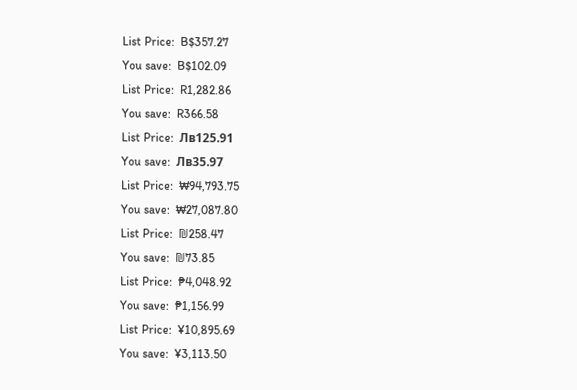List Price:  B$357.27
You save:  B$102.09
List Price:  R1,282.86
You save:  R366.58
List Price:  Лв125.91
You save:  Лв35.97
List Price:  ₩94,793.75
You save:  ₩27,087.80
List Price:  ₪258.47
You save:  ₪73.85
List Price:  ₱4,048.92
You save:  ₱1,156.99
List Price:  ¥10,895.69
You save:  ¥3,113.50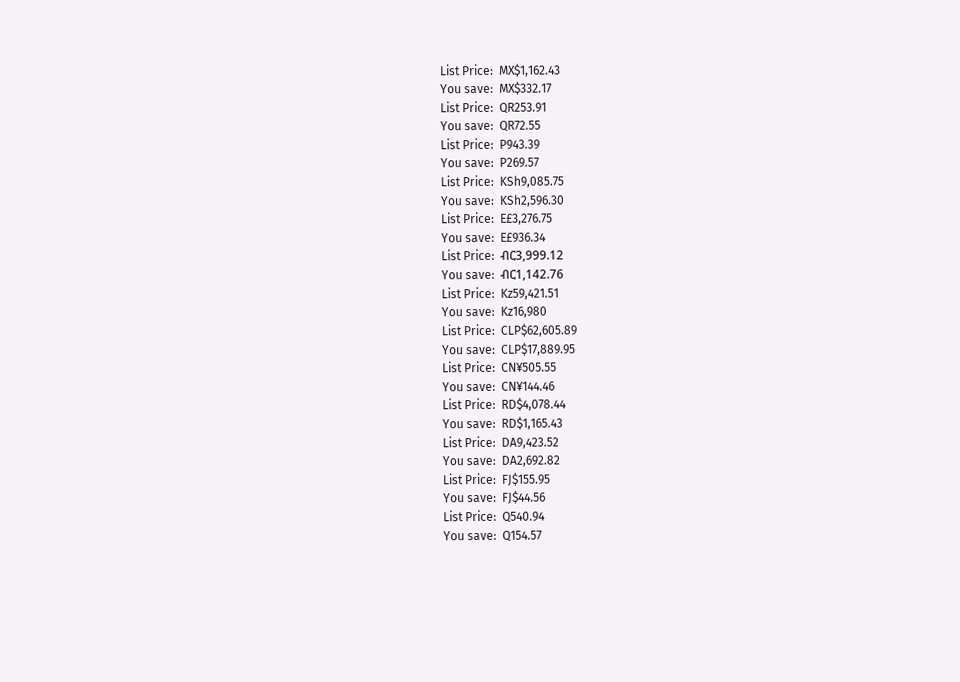List Price:  MX$1,162.43
You save:  MX$332.17
List Price:  QR253.91
You save:  QR72.55
List Price:  P943.39
You save:  P269.57
List Price:  KSh9,085.75
You save:  KSh2,596.30
List Price:  E£3,276.75
You save:  E£936.34
List Price:  ብር3,999.12
You save:  ብር1,142.76
List Price:  Kz59,421.51
You save:  Kz16,980
List Price:  CLP$62,605.89
You save:  CLP$17,889.95
List Price:  CN¥505.55
You save:  CN¥144.46
List Price:  RD$4,078.44
You save:  RD$1,165.43
List Price:  DA9,423.52
You save:  DA2,692.82
List Price:  FJ$155.95
You save:  FJ$44.56
List Price:  Q540.94
You save:  Q154.57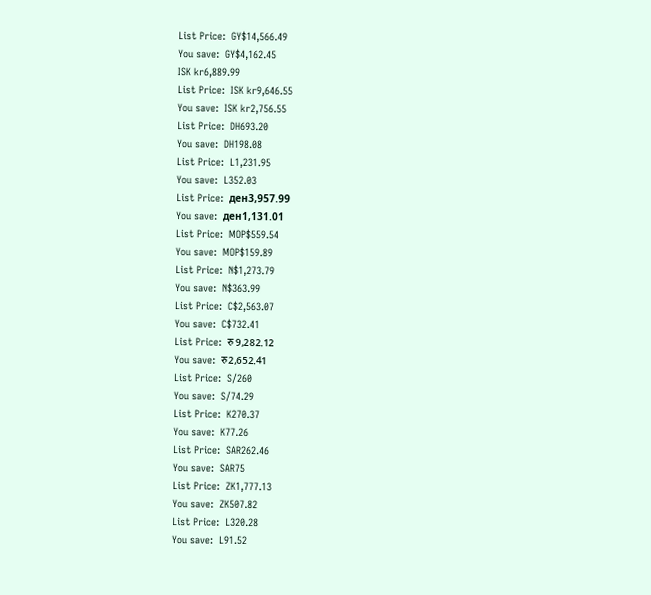List Price:  GY$14,566.49
You save:  GY$4,162.45
ISK kr6,889.99
List Price:  ISK kr9,646.55
You save:  ISK kr2,756.55
List Price:  DH693.20
You save:  DH198.08
List Price:  L1,231.95
You save:  L352.03
List Price:  ден3,957.99
You save:  ден1,131.01
List Price:  MOP$559.54
You save:  MOP$159.89
List Price:  N$1,273.79
You save:  N$363.99
List Price:  C$2,563.07
You save:  C$732.41
List Price:  रु9,282.12
You save:  रु2,652.41
List Price:  S/260
You save:  S/74.29
List Price:  K270.37
You save:  K77.26
List Price:  SAR262.46
You save:  SAR75
List Price:  ZK1,777.13
You save:  ZK507.82
List Price:  L320.28
You save:  L91.52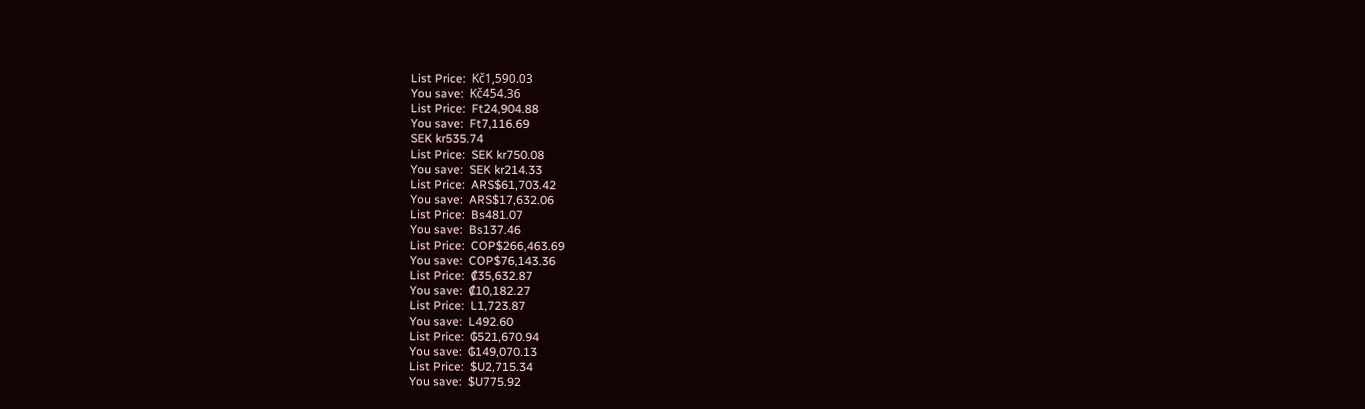List Price:  Kč1,590.03
You save:  Kč454.36
List Price:  Ft24,904.88
You save:  Ft7,116.69
SEK kr535.74
List Price:  SEK kr750.08
You save:  SEK kr214.33
List Price:  ARS$61,703.42
You save:  ARS$17,632.06
List Price:  Bs481.07
You save:  Bs137.46
List Price:  COP$266,463.69
You save:  COP$76,143.36
List Price:  ₡35,632.87
You save:  ₡10,182.27
List Price:  L1,723.87
You save:  L492.60
List Price:  ₲521,670.94
You save:  ₲149,070.13
List Price:  $U2,715.34
You save:  $U775.92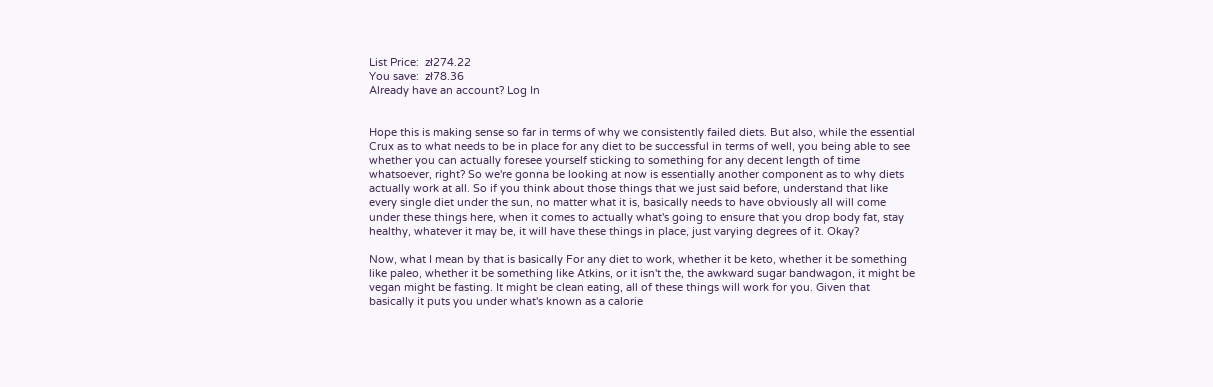List Price:  zł274.22
You save:  zł78.36
Already have an account? Log In


Hope this is making sense so far in terms of why we consistently failed diets. But also, while the essential Crux as to what needs to be in place for any diet to be successful in terms of well, you being able to see whether you can actually foresee yourself sticking to something for any decent length of time whatsoever, right? So we're gonna be looking at now is essentially another component as to why diets actually work at all. So if you think about those things that we just said before, understand that like every single diet under the sun, no matter what it is, basically needs to have obviously all will come under these things here, when it comes to actually what's going to ensure that you drop body fat, stay healthy, whatever it may be, it will have these things in place, just varying degrees of it. Okay?

Now, what I mean by that is basically For any diet to work, whether it be keto, whether it be something like paleo, whether it be something like Atkins, or it isn't the, the awkward sugar bandwagon, it might be vegan might be fasting. It might be clean eating, all of these things will work for you. Given that basically it puts you under what's known as a calorie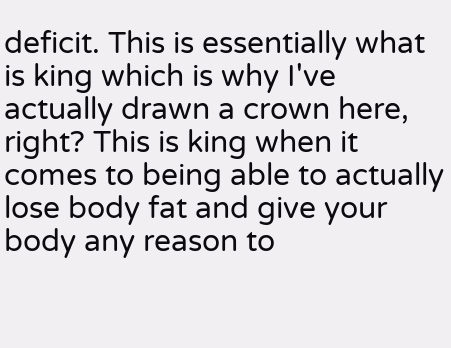deficit. This is essentially what is king which is why I've actually drawn a crown here, right? This is king when it comes to being able to actually lose body fat and give your body any reason to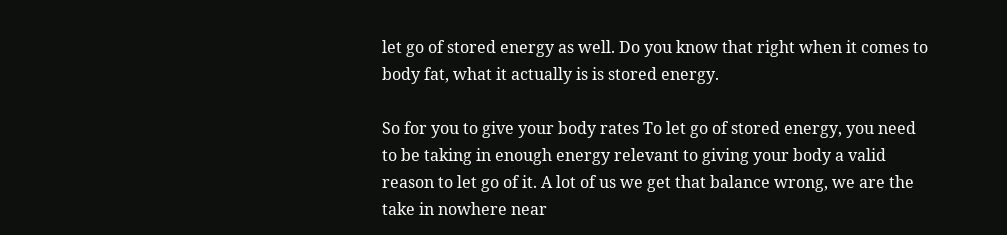let go of stored energy as well. Do you know that right when it comes to body fat, what it actually is is stored energy.

So for you to give your body rates To let go of stored energy, you need to be taking in enough energy relevant to giving your body a valid reason to let go of it. A lot of us we get that balance wrong, we are the take in nowhere near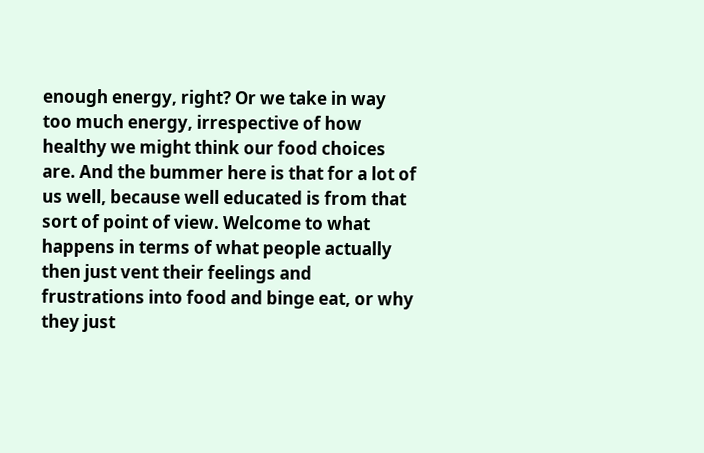enough energy, right? Or we take in way too much energy, irrespective of how healthy we might think our food choices are. And the bummer here is that for a lot of us well, because well educated is from that sort of point of view. Welcome to what happens in terms of what people actually then just vent their feelings and frustrations into food and binge eat, or why they just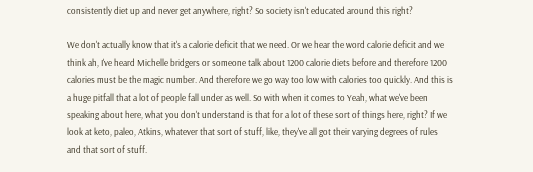consistently diet up and never get anywhere, right? So society isn't educated around this right?

We don't actually know that it's a calorie deficit that we need. Or we hear the word calorie deficit and we think ah, I've heard Michelle bridgers or someone talk about 1200 calorie diets before and therefore 1200 calories must be the magic number. And therefore we go way too low with calories too quickly. And this is a huge pitfall that a lot of people fall under as well. So with when it comes to Yeah, what we've been speaking about here, what you don't understand is that for a lot of these sort of things here, right? If we look at keto, paleo, Atkins, whatever that sort of stuff, like, they've all got their varying degrees of rules and that sort of stuff.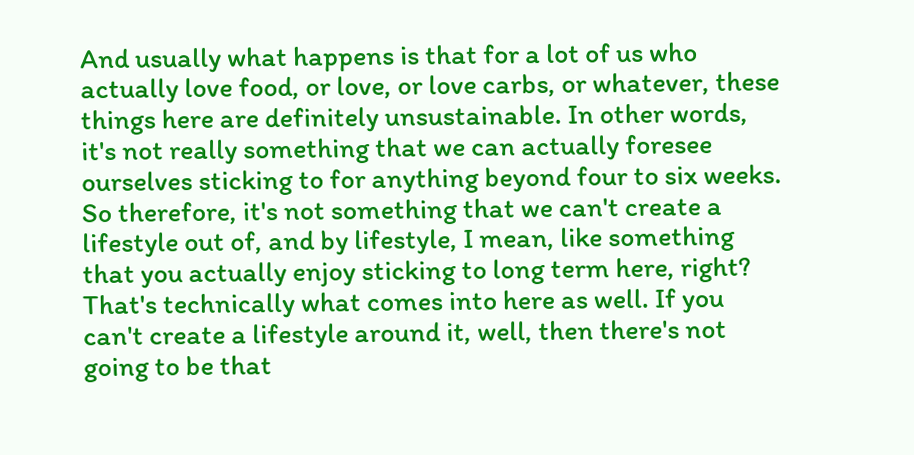And usually what happens is that for a lot of us who actually love food, or love, or love carbs, or whatever, these things here are definitely unsustainable. In other words, it's not really something that we can actually foresee ourselves sticking to for anything beyond four to six weeks. So therefore, it's not something that we can't create a lifestyle out of, and by lifestyle, I mean, like something that you actually enjoy sticking to long term here, right? That's technically what comes into here as well. If you can't create a lifestyle around it, well, then there's not going to be that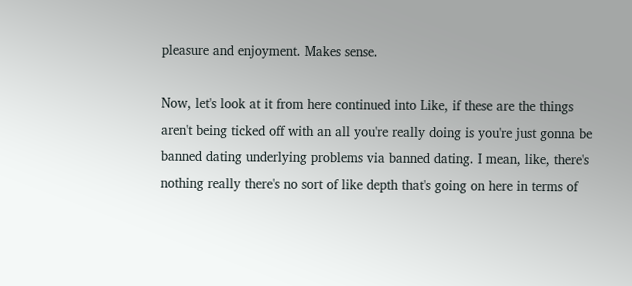pleasure and enjoyment. Makes sense.

Now, let's look at it from here continued into Like, if these are the things aren't being ticked off with an all you're really doing is you're just gonna be banned dating underlying problems via banned dating. I mean, like, there's nothing really there's no sort of like depth that's going on here in terms of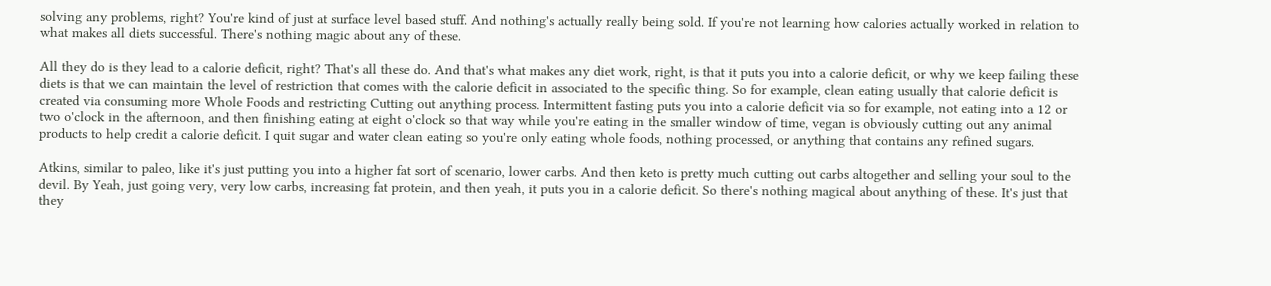solving any problems, right? You're kind of just at surface level based stuff. And nothing's actually really being sold. If you're not learning how calories actually worked in relation to what makes all diets successful. There's nothing magic about any of these.

All they do is they lead to a calorie deficit, right? That's all these do. And that's what makes any diet work, right, is that it puts you into a calorie deficit, or why we keep failing these diets is that we can maintain the level of restriction that comes with the calorie deficit in associated to the specific thing. So for example, clean eating usually that calorie deficit is created via consuming more Whole Foods and restricting Cutting out anything process. Intermittent fasting puts you into a calorie deficit via so for example, not eating into a 12 or two o'clock in the afternoon, and then finishing eating at eight o'clock so that way while you're eating in the smaller window of time, vegan is obviously cutting out any animal products to help credit a calorie deficit. I quit sugar and water clean eating so you're only eating whole foods, nothing processed, or anything that contains any refined sugars.

Atkins, similar to paleo, like it's just putting you into a higher fat sort of scenario, lower carbs. And then keto is pretty much cutting out carbs altogether and selling your soul to the devil. By Yeah, just going very, very low carbs, increasing fat protein, and then yeah, it puts you in a calorie deficit. So there's nothing magical about anything of these. It's just that they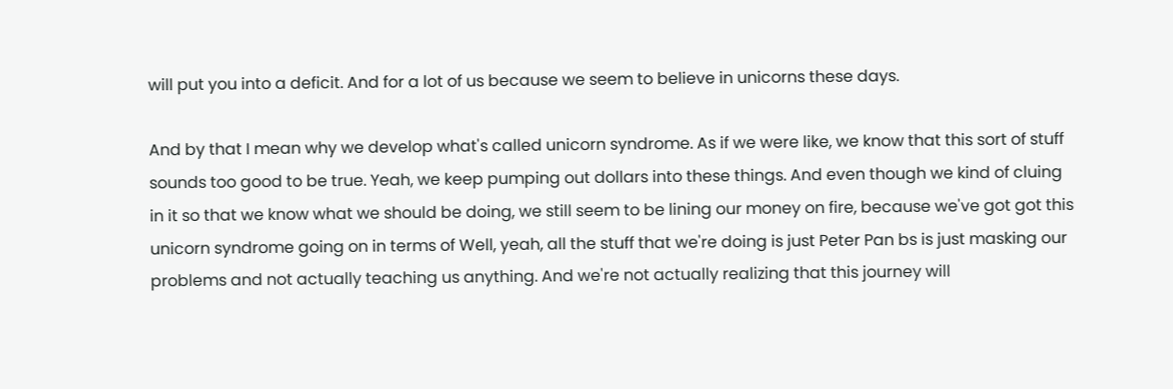will put you into a deficit. And for a lot of us because we seem to believe in unicorns these days.

And by that I mean why we develop what's called unicorn syndrome. As if we were like, we know that this sort of stuff sounds too good to be true. Yeah, we keep pumping out dollars into these things. And even though we kind of cluing in it so that we know what we should be doing, we still seem to be lining our money on fire, because we've got got this unicorn syndrome going on in terms of Well, yeah, all the stuff that we're doing is just Peter Pan bs is just masking our problems and not actually teaching us anything. And we're not actually realizing that this journey will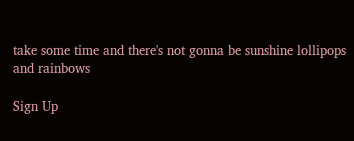take some time and there's not gonna be sunshine lollipops and rainbows

Sign Up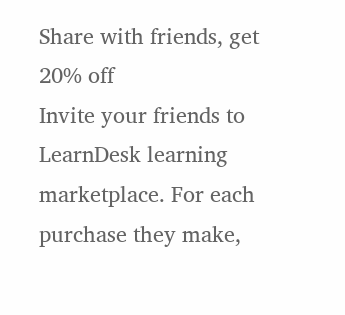Share with friends, get 20% off
Invite your friends to LearnDesk learning marketplace. For each purchase they make,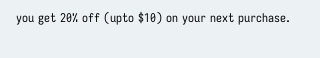you get 20% off (upto $10) on your next purchase.